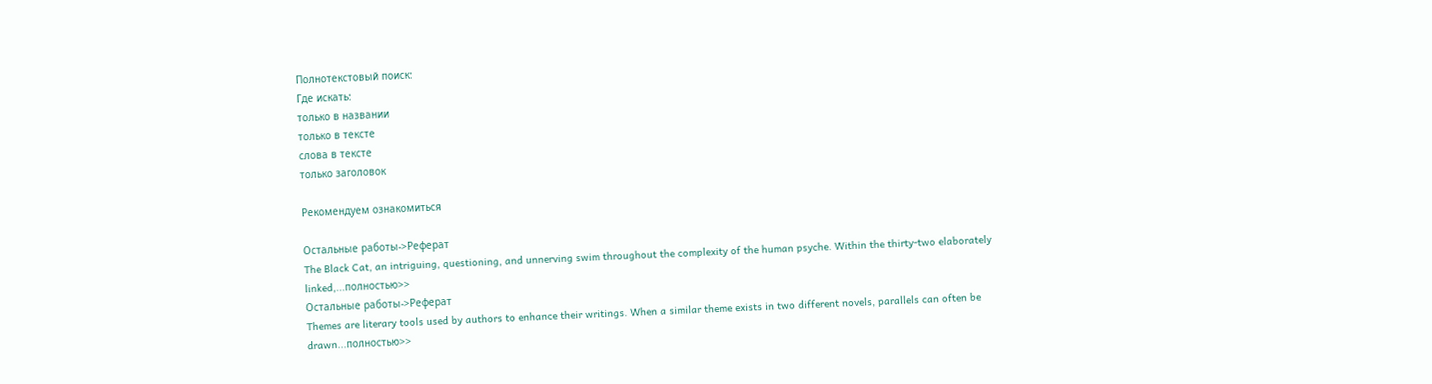Полнотекстовый поиск:
Где искать:
только в названии
только в тексте
слова в тексте
только заголовок

Рекомендуем ознакомиться

Остальные работы->Реферат
The Black Cat, an intriguing, questioning, and unnerving swim throughout the complexity of the human psyche. Within the thirty-two elaborately linked,...полностью>>
Остальные работы->Реферат
Themes are literary tools used by authors to enhance their writings. When a similar theme exists in two different novels, parallels can often be drawn...полностью>>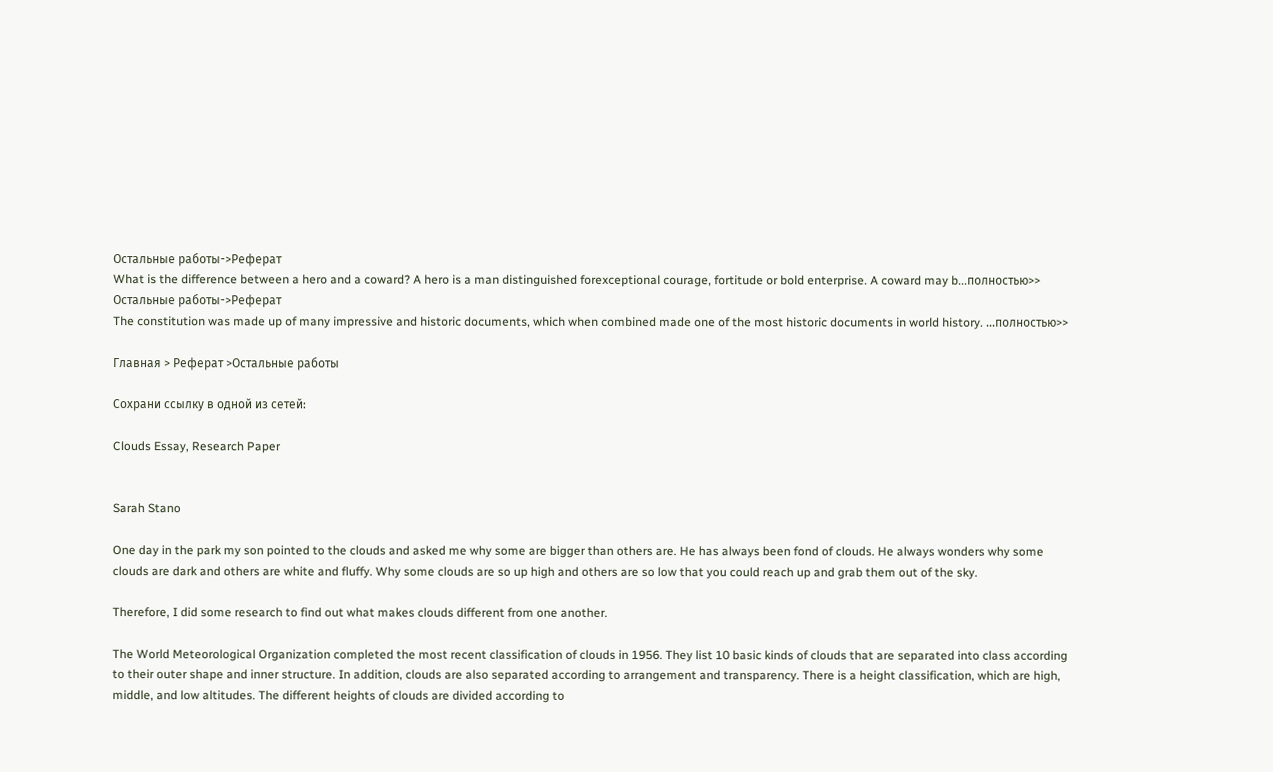Остальные работы->Реферат
What is the difference between a hero and a coward? A hero is a man distinguished forexceptional courage, fortitude or bold enterprise. A coward may b...полностью>>
Остальные работы->Реферат
The constitution was made up of many impressive and historic documents, which when combined made one of the most historic documents in world history. ...полностью>>

Главная > Реферат >Остальные работы

Сохрани ссылку в одной из сетей:

Clouds Essay, Research Paper


Sarah Stano

One day in the park my son pointed to the clouds and asked me why some are bigger than others are. He has always been fond of clouds. He always wonders why some clouds are dark and others are white and fluffy. Why some clouds are so up high and others are so low that you could reach up and grab them out of the sky.

Therefore, I did some research to find out what makes clouds different from one another.

The World Meteorological Organization completed the most recent classification of clouds in 1956. They list 10 basic kinds of clouds that are separated into class according to their outer shape and inner structure. In addition, clouds are also separated according to arrangement and transparency. There is a height classification, which are high, middle, and low altitudes. The different heights of clouds are divided according to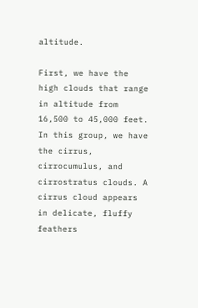altitude.

First, we have the high clouds that range in altitude from 16,500 to 45,000 feet. In this group, we have the cirrus, cirrocumulus, and cirrostratus clouds. A cirrus cloud appears in delicate, fluffy feathers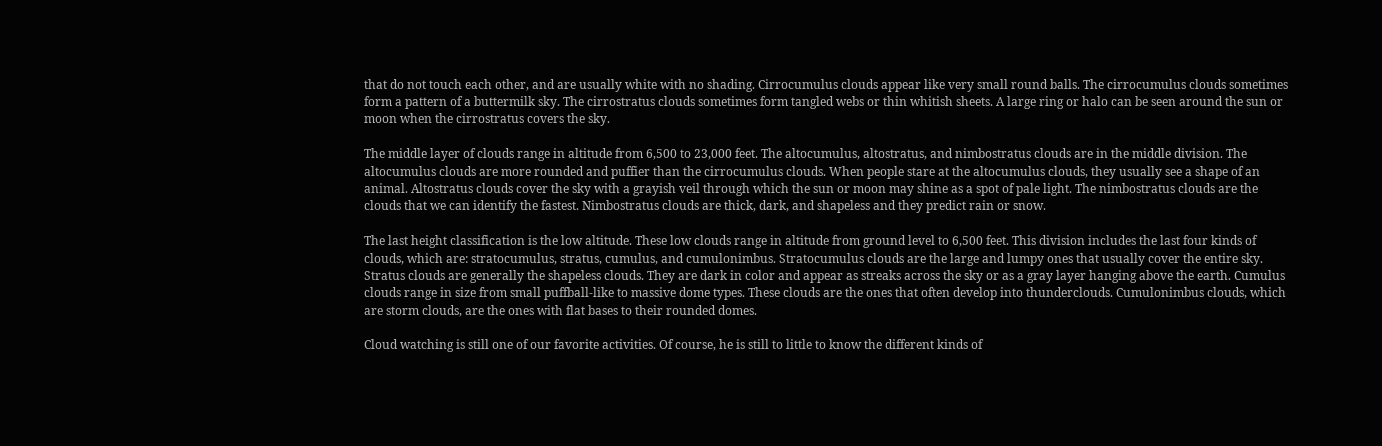that do not touch each other, and are usually white with no shading. Cirrocumulus clouds appear like very small round balls. The cirrocumulus clouds sometimes form a pattern of a buttermilk sky. The cirrostratus clouds sometimes form tangled webs or thin whitish sheets. A large ring or halo can be seen around the sun or moon when the cirrostratus covers the sky.

The middle layer of clouds range in altitude from 6,500 to 23,000 feet. The altocumulus, altostratus, and nimbostratus clouds are in the middle division. The altocumulus clouds are more rounded and puffier than the cirrocumulus clouds. When people stare at the altocumulus clouds, they usually see a shape of an animal. Altostratus clouds cover the sky with a grayish veil through which the sun or moon may shine as a spot of pale light. The nimbostratus clouds are the clouds that we can identify the fastest. Nimbostratus clouds are thick, dark, and shapeless and they predict rain or snow.

The last height classification is the low altitude. These low clouds range in altitude from ground level to 6,500 feet. This division includes the last four kinds of clouds, which are: stratocumulus, stratus, cumulus, and cumulonimbus. Stratocumulus clouds are the large and lumpy ones that usually cover the entire sky. Stratus clouds are generally the shapeless clouds. They are dark in color and appear as streaks across the sky or as a gray layer hanging above the earth. Cumulus clouds range in size from small puffball-like to massive dome types. These clouds are the ones that often develop into thunderclouds. Cumulonimbus clouds, which are storm clouds, are the ones with flat bases to their rounded domes.

Cloud watching is still one of our favorite activities. Of course, he is still to little to know the different kinds of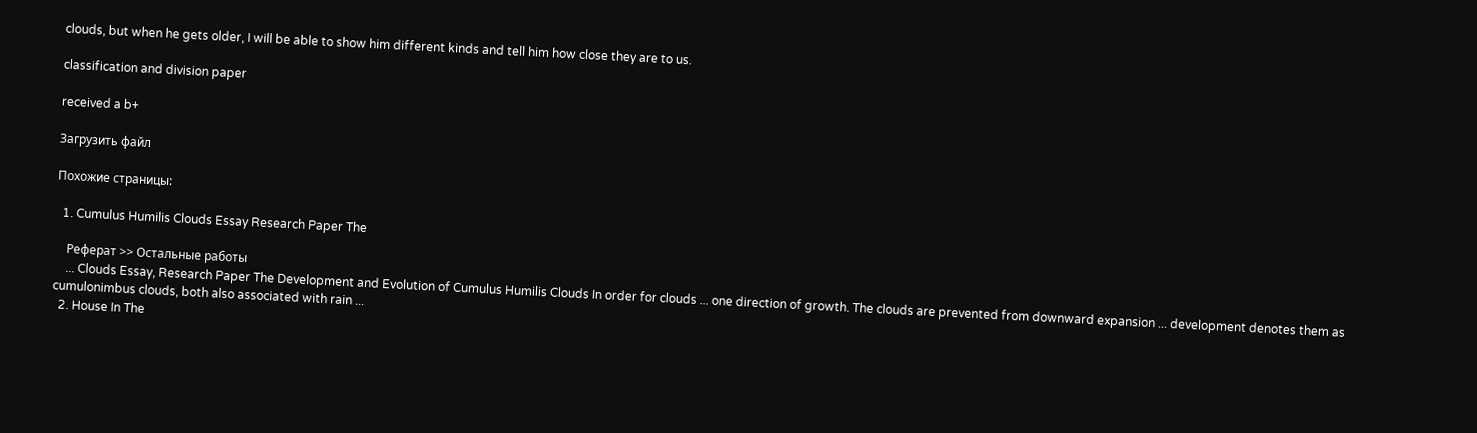clouds, but when he gets older, I will be able to show him different kinds and tell him how close they are to us.

classification and division paper

received a b+

Загрузить файл

Похожие страницы:

  1. Cumulus Humilis Clouds Essay Research Paper The

    Реферат >> Остальные работы
    ... Clouds Essay, Research Paper The Development and Evolution of Cumulus Humilis Clouds In order for clouds ... one direction of growth. The clouds are prevented from downward expansion ... development denotes them as cumulonimbus clouds, both also associated with rain ...
  2. House In The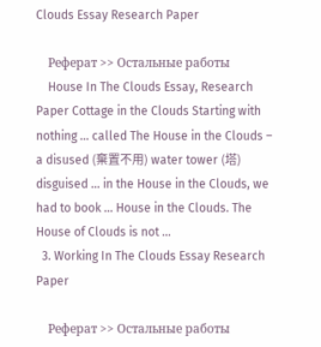Clouds Essay Research Paper

    Реферат >> Остальные работы
    House In The Clouds Essay, Research Paper Cottage in the Clouds Starting with nothing ... called The House in the Clouds – a disused (棄置不用) water tower (塔) disguised ... in the House in the Clouds, we had to book ... House in the Clouds. The House of Clouds is not ...
  3. Working In The Clouds Essay Research Paper

    Реферат >> Остальные работы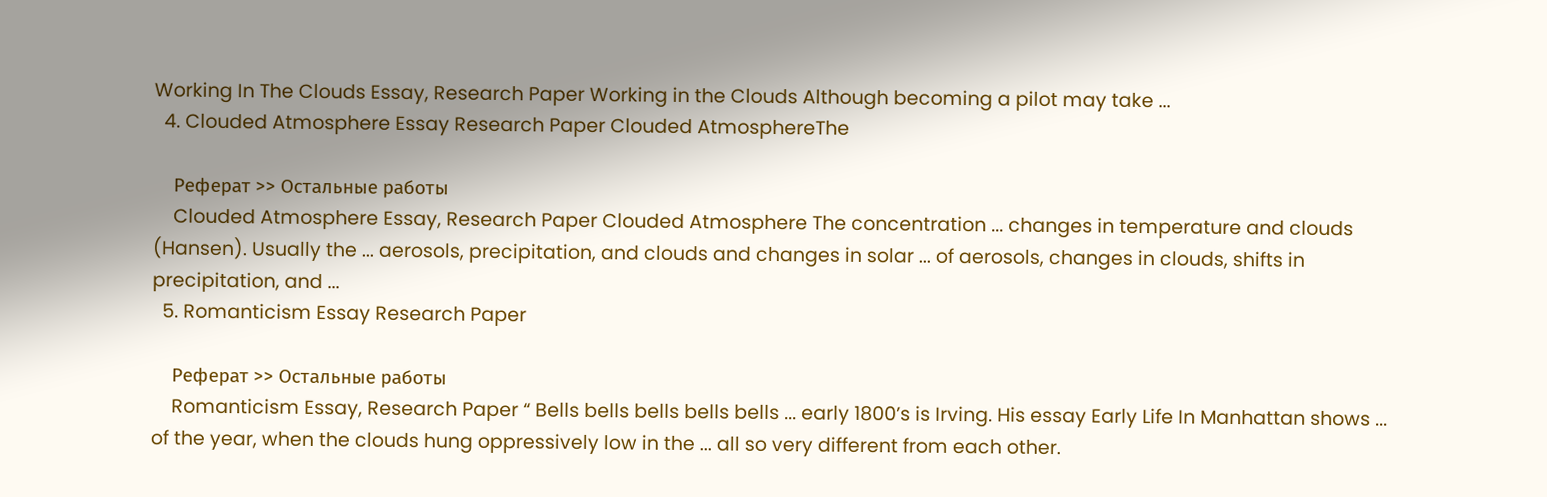Working In The Clouds Essay, Research Paper Working in the Clouds Although becoming a pilot may take ...
  4. Clouded Atmosphere Essay Research Paper Clouded AtmosphereThe

    Реферат >> Остальные работы
    Clouded Atmosphere Essay, Research Paper Clouded Atmosphere The concentration ... changes in temperature and clouds (Hansen). Usually the ... aerosols, precipitation, and clouds and changes in solar ... of aerosols, changes in clouds, shifts in precipitation, and ...
  5. Romanticism Essay Research Paper

    Реферат >> Остальные работы
    Romanticism Essay, Research Paper “ Bells bells bells bells bells ... early 1800’s is Irving. His essay Early Life In Manhattan shows ... of the year, when the clouds hung oppressively low in the ... all so very different from each other.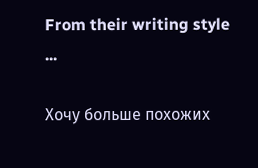From their writing style ...

Хочу больше похожих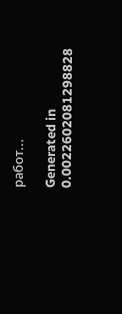работ...

Generated in 0.0022602081298828